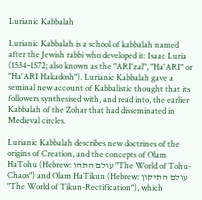Lurianic Kabbalah

Lurianic Kabbalah is a school of kabbalah named after the Jewish rabbi who developed it: Isaac Luria (1534–1572; also known as the "ARI'zal", "Ha'ARI" or "Ha'ARI Hakadosh"). Lurianic Kabbalah gave a seminal new account of Kabbalistic thought that its followers synthesised with, and read into, the earlier Kabbalah of the Zohar that had disseminated in Medieval circles.

Lurianic Kabbalah describes new doctrines of the origins of Creation, and the concepts of Olam HaTohu (Hebrew: עולם התהו "The World of Tohu-Chaos") and Olam HaTikun (Hebrew: עולם התיקון "The World of Tikun-Rectification"), which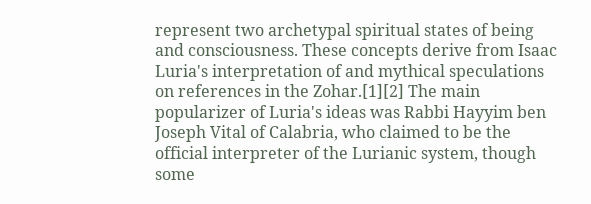represent two archetypal spiritual states of being and consciousness. These concepts derive from Isaac Luria's interpretation of and mythical speculations on references in the Zohar.[1][2] The main popularizer of Luria's ideas was Rabbi Hayyim ben Joseph Vital of Calabria, who claimed to be the official interpreter of the Lurianic system, though some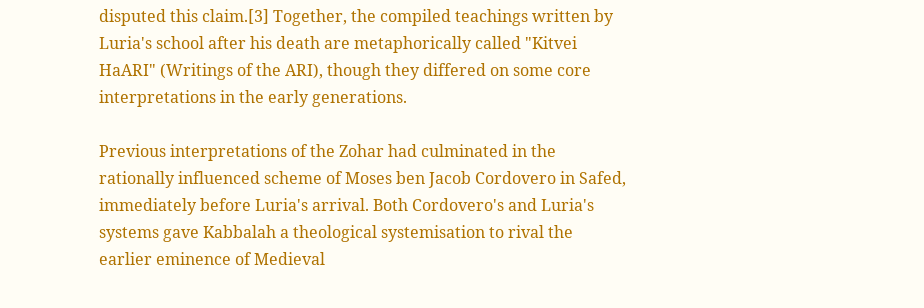disputed this claim.[3] Together, the compiled teachings written by Luria's school after his death are metaphorically called "Kitvei HaARI" (Writings of the ARI), though they differed on some core interpretations in the early generations.

Previous interpretations of the Zohar had culminated in the rationally influenced scheme of Moses ben Jacob Cordovero in Safed, immediately before Luria's arrival. Both Cordovero's and Luria's systems gave Kabbalah a theological systemisation to rival the earlier eminence of Medieval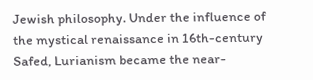Jewish philosophy. Under the influence of the mystical renaissance in 16th-century Safed, Lurianism became the near-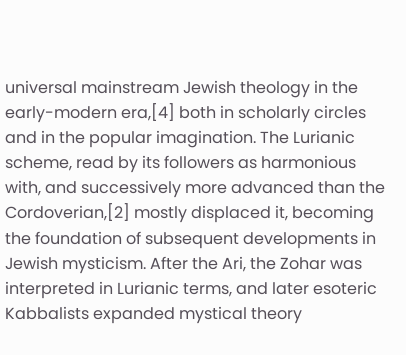universal mainstream Jewish theology in the early-modern era,[4] both in scholarly circles and in the popular imagination. The Lurianic scheme, read by its followers as harmonious with, and successively more advanced than the Cordoverian,[2] mostly displaced it, becoming the foundation of subsequent developments in Jewish mysticism. After the Ari, the Zohar was interpreted in Lurianic terms, and later esoteric Kabbalists expanded mystical theory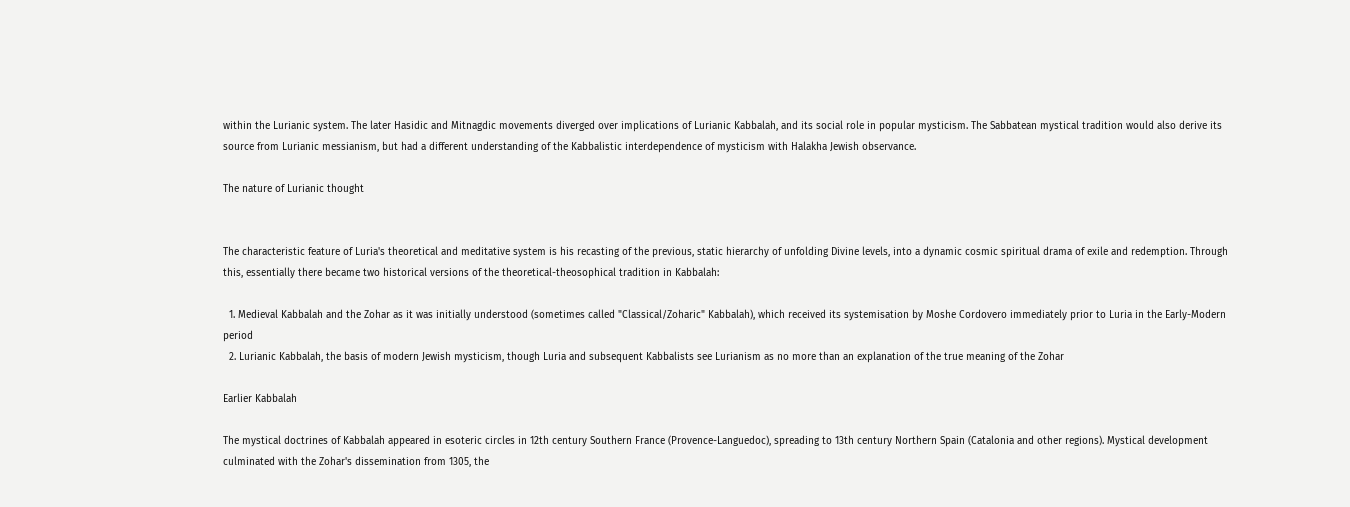within the Lurianic system. The later Hasidic and Mitnagdic movements diverged over implications of Lurianic Kabbalah, and its social role in popular mysticism. The Sabbatean mystical tradition would also derive its source from Lurianic messianism, but had a different understanding of the Kabbalistic interdependence of mysticism with Halakha Jewish observance.

The nature of Lurianic thought


The characteristic feature of Luria's theoretical and meditative system is his recasting of the previous, static hierarchy of unfolding Divine levels, into a dynamic cosmic spiritual drama of exile and redemption. Through this, essentially there became two historical versions of the theoretical-theosophical tradition in Kabbalah:

  1. Medieval Kabbalah and the Zohar as it was initially understood (sometimes called "Classical/Zoharic" Kabbalah), which received its systemisation by Moshe Cordovero immediately prior to Luria in the Early-Modern period
  2. Lurianic Kabbalah, the basis of modern Jewish mysticism, though Luria and subsequent Kabbalists see Lurianism as no more than an explanation of the true meaning of the Zohar

Earlier Kabbalah

The mystical doctrines of Kabbalah appeared in esoteric circles in 12th century Southern France (Provence-Languedoc), spreading to 13th century Northern Spain (Catalonia and other regions). Mystical development culminated with the Zohar's dissemination from 1305, the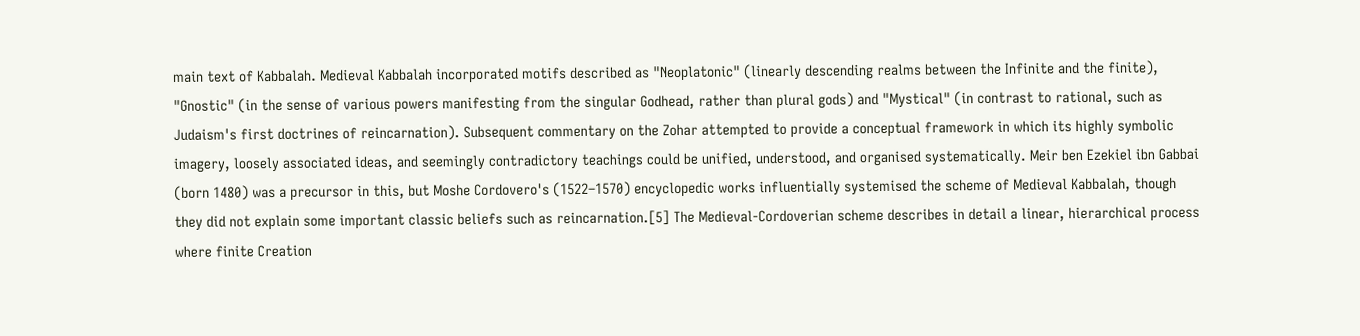main text of Kabbalah. Medieval Kabbalah incorporated motifs described as "Neoplatonic" (linearly descending realms between the Infinite and the finite), "Gnostic" (in the sense of various powers manifesting from the singular Godhead, rather than plural gods) and "Mystical" (in contrast to rational, such as Judaism's first doctrines of reincarnation). Subsequent commentary on the Zohar attempted to provide a conceptual framework in which its highly symbolic imagery, loosely associated ideas, and seemingly contradictory teachings could be unified, understood, and organised systematically. Meir ben Ezekiel ibn Gabbai (born 1480) was a precursor in this, but Moshe Cordovero's (1522–1570) encyclopedic works influentially systemised the scheme of Medieval Kabbalah, though they did not explain some important classic beliefs such as reincarnation.[5] The Medieval-Cordoverian scheme describes in detail a linear, hierarchical process where finite Creation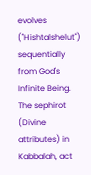evolves ("Hishtalshelut") sequentially from God's Infinite Being. The sephirot (Divine attributes) in Kabbalah, act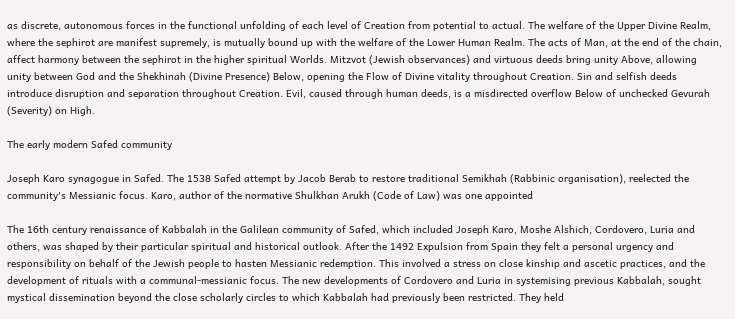as discrete, autonomous forces in the functional unfolding of each level of Creation from potential to actual. The welfare of the Upper Divine Realm, where the sephirot are manifest supremely, is mutually bound up with the welfare of the Lower Human Realm. The acts of Man, at the end of the chain, affect harmony between the sephirot in the higher spiritual Worlds. Mitzvot (Jewish observances) and virtuous deeds bring unity Above, allowing unity between God and the Shekhinah (Divine Presence) Below, opening the Flow of Divine vitality throughout Creation. Sin and selfish deeds introduce disruption and separation throughout Creation. Evil, caused through human deeds, is a misdirected overflow Below of unchecked Gevurah (Severity) on High.

The early modern Safed community

Joseph Karo synagogue in Safed. The 1538 Safed attempt by Jacob Berab to restore traditional Semikhah (Rabbinic organisation), reelected the community's Messianic focus. Karo, author of the normative Shulkhan Arukh (Code of Law) was one appointed

The 16th century renaissance of Kabbalah in the Galilean community of Safed, which included Joseph Karo, Moshe Alshich, Cordovero, Luria and others, was shaped by their particular spiritual and historical outlook. After the 1492 Expulsion from Spain they felt a personal urgency and responsibility on behalf of the Jewish people to hasten Messianic redemption. This involved a stress on close kinship and ascetic practices, and the development of rituals with a communal-messianic focus. The new developments of Cordovero and Luria in systemising previous Kabbalah, sought mystical dissemination beyond the close scholarly circles to which Kabbalah had previously been restricted. They held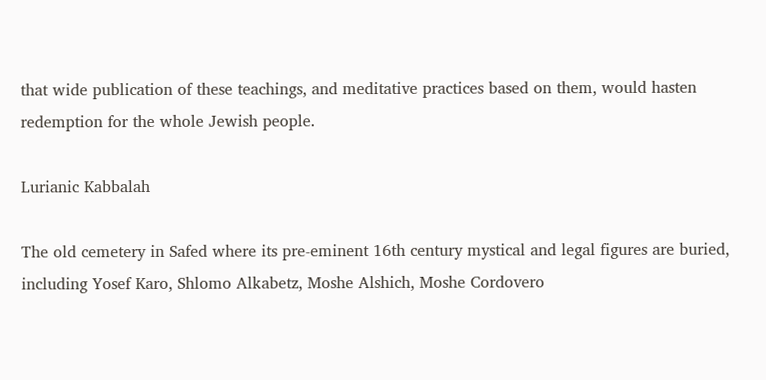that wide publication of these teachings, and meditative practices based on them, would hasten redemption for the whole Jewish people.

Lurianic Kabbalah

The old cemetery in Safed where its pre-eminent 16th century mystical and legal figures are buried, including Yosef Karo, Shlomo Alkabetz, Moshe Alshich, Moshe Cordovero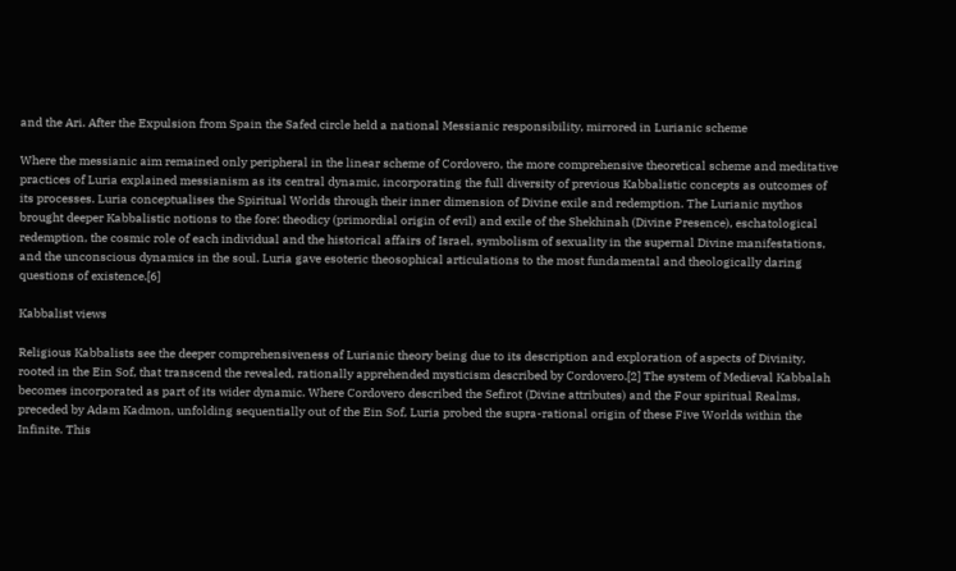and the Ari. After the Expulsion from Spain the Safed circle held a national Messianic responsibility, mirrored in Lurianic scheme

Where the messianic aim remained only peripheral in the linear scheme of Cordovero, the more comprehensive theoretical scheme and meditative practices of Luria explained messianism as its central dynamic, incorporating the full diversity of previous Kabbalistic concepts as outcomes of its processes. Luria conceptualises the Spiritual Worlds through their inner dimension of Divine exile and redemption. The Lurianic mythos brought deeper Kabbalistic notions to the fore: theodicy (primordial origin of evil) and exile of the Shekhinah (Divine Presence), eschatological redemption, the cosmic role of each individual and the historical affairs of Israel, symbolism of sexuality in the supernal Divine manifestations, and the unconscious dynamics in the soul. Luria gave esoteric theosophical articulations to the most fundamental and theologically daring questions of existence.[6]

Kabbalist views

Religious Kabbalists see the deeper comprehensiveness of Lurianic theory being due to its description and exploration of aspects of Divinity, rooted in the Ein Sof, that transcend the revealed, rationally apprehended mysticism described by Cordovero.[2] The system of Medieval Kabbalah becomes incorporated as part of its wider dynamic. Where Cordovero described the Sefirot (Divine attributes) and the Four spiritual Realms, preceded by Adam Kadmon, unfolding sequentially out of the Ein Sof, Luria probed the supra-rational origin of these Five Worlds within the Infinite. This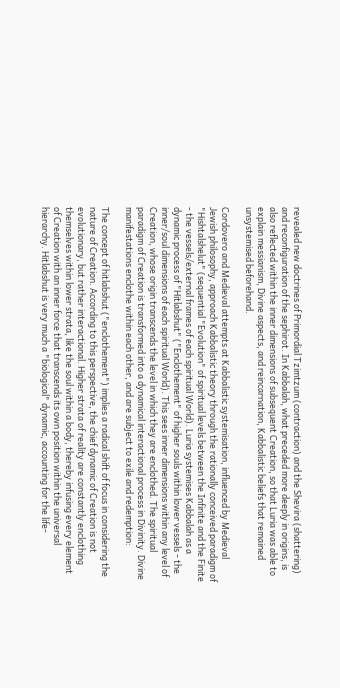revealed new doctrines of Primordial Tzimtzum (contraction) and the Shevira (shattering) and reconfiguration of the sephirot. In Kabbalah, what preceded more deeply in origins, is also reflected within the inner dimensions of subsequent Creation, so that Luria was able to explain messianism, Divine aspects, and reincarnation, Kabbalistic beliefs that remained unsystemised beforehand.

Cordovero and Medieval attempts at Kabbalistic systemisation, influenced by Medieval Jewish philosophy, approach Kabbalistic theory through the rationally conceived paradigm of "Hishtalshelut" (sequential "Evolution" of spiritual levels between the Infinite and the Finite - the vessels/external frames of each spiritual World). Luria systemises Kabbalah as a dynamic process of "Hitlabshut" ("Enclothement" of higher souls within lower vessels - the inner/soul dimensions of each spiritual World). This sees inner dimensions within any level of Creation, whose origin transcends the level in which they are enclothed. The spiritual paradigm of Creation is transformed into a dynamical interactional process in Divinity. Divine manifestations enclothe within each other, and are subject to exile and redemption:

The concept of hitlabshut ("enclothement") implies a radical shift of focus in considering the nature of Creation. According to this perspective, the chief dynamic of Creation is not evolutionary, but rather interactional. Higher strata of reality are constantly enclothing themselves within lower strata, like the soul within a body, thereby infusing every element of Creation with an inner force that transcends its own position within the universal hierarchy. Hitlabshut is very much a "biological" dynamic, accounting for the life-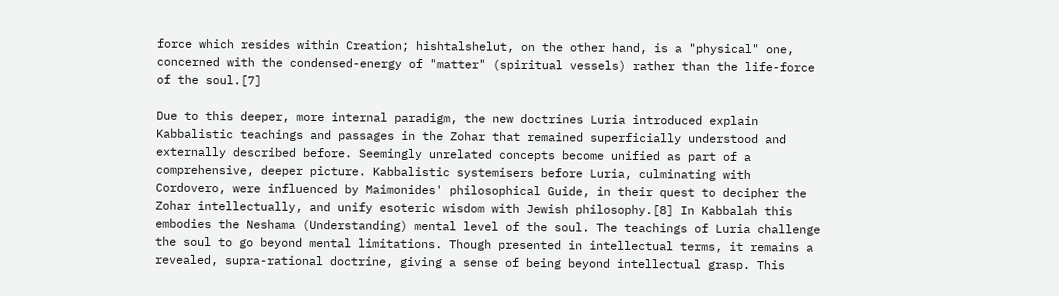force which resides within Creation; hishtalshelut, on the other hand, is a "physical" one, concerned with the condensed-energy of "matter" (spiritual vessels) rather than the life-force of the soul.[7]

Due to this deeper, more internal paradigm, the new doctrines Luria introduced explain Kabbalistic teachings and passages in the Zohar that remained superficially understood and externally described before. Seemingly unrelated concepts become unified as part of a comprehensive, deeper picture. Kabbalistic systemisers before Luria, culminating with Cordovero, were influenced by Maimonides' philosophical Guide, in their quest to decipher the Zohar intellectually, and unify esoteric wisdom with Jewish philosophy.[8] In Kabbalah this embodies the Neshama (Understanding) mental level of the soul. The teachings of Luria challenge the soul to go beyond mental limitations. Though presented in intellectual terms, it remains a revealed, supra-rational doctrine, giving a sense of being beyond intellectual grasp. This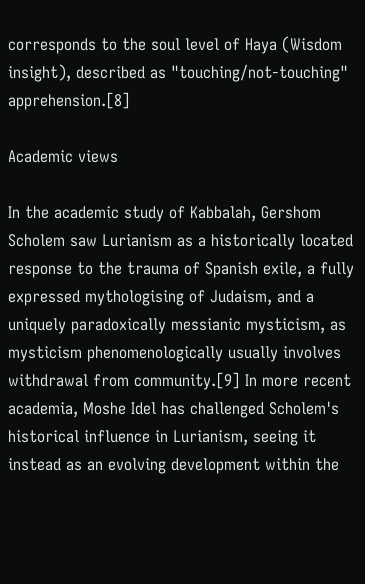corresponds to the soul level of Haya (Wisdom insight), described as "touching/not-touching" apprehension.[8]

Academic views

In the academic study of Kabbalah, Gershom Scholem saw Lurianism as a historically located response to the trauma of Spanish exile, a fully expressed mythologising of Judaism, and a uniquely paradoxically messianic mysticism, as mysticism phenomenologically usually involves withdrawal from community.[9] In more recent academia, Moshe Idel has challenged Scholem's historical influence in Lurianism, seeing it instead as an evolving development within the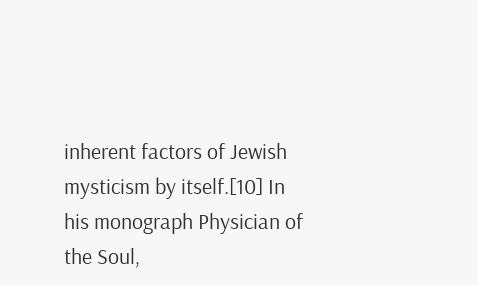inherent factors of Jewish mysticism by itself.[10] In his monograph Physician of the Soul,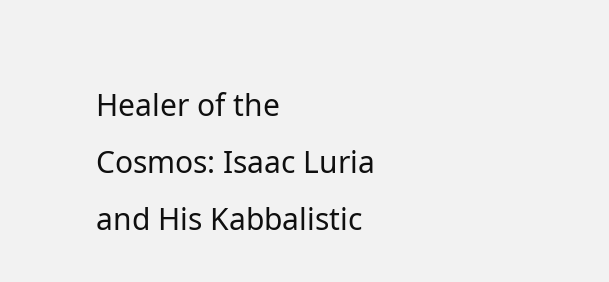Healer of the Cosmos: Isaac Luria and His Kabbalistic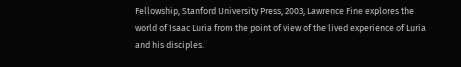Fellowship, Stanford University Press, 2003, Lawrence Fine explores the world of Isaac Luria from the point of view of the lived experience of Luria and his disciples.